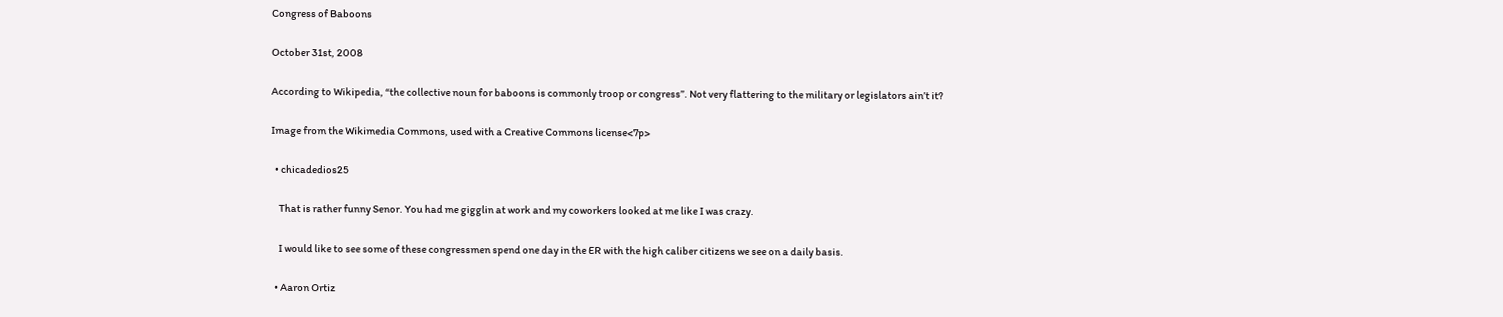Congress of Baboons

October 31st, 2008

According to Wikipedia, “the collective noun for baboons is commonly troop or congress”. Not very flattering to the military or legislators ain’t it?

Image from the Wikimedia Commons, used with a Creative Commons license<7p>

  • chicadedios25

    That is rather funny Senor. You had me gigglin at work and my coworkers looked at me like I was crazy.

    I would like to see some of these congressmen spend one day in the ER with the high caliber citizens we see on a daily basis.

  • Aaron Ortiz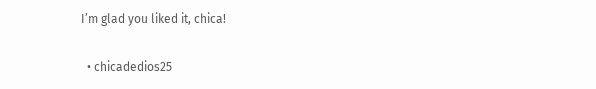I’m glad you liked it, chica!

  • chicadedios25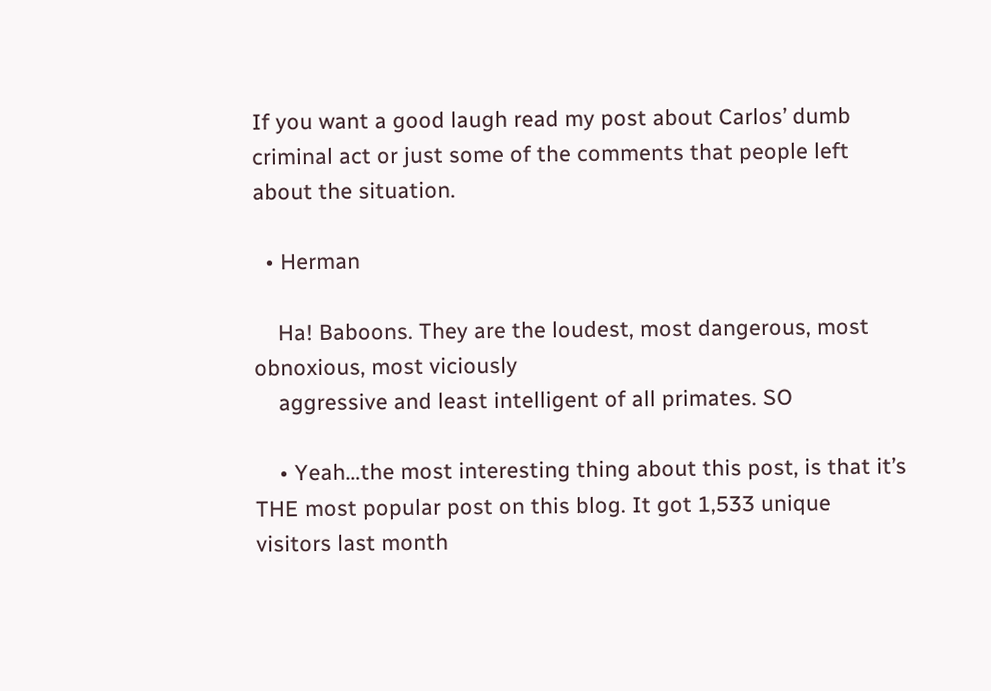If you want a good laugh read my post about Carlos’ dumb criminal act or just some of the comments that people left about the situation.

  • Herman

    Ha! Baboons. They are the loudest, most dangerous, most obnoxious, most viciously
    aggressive and least intelligent of all primates. SO

    • Yeah…the most interesting thing about this post, is that it’s THE most popular post on this blog. It got 1,533 unique visitors last month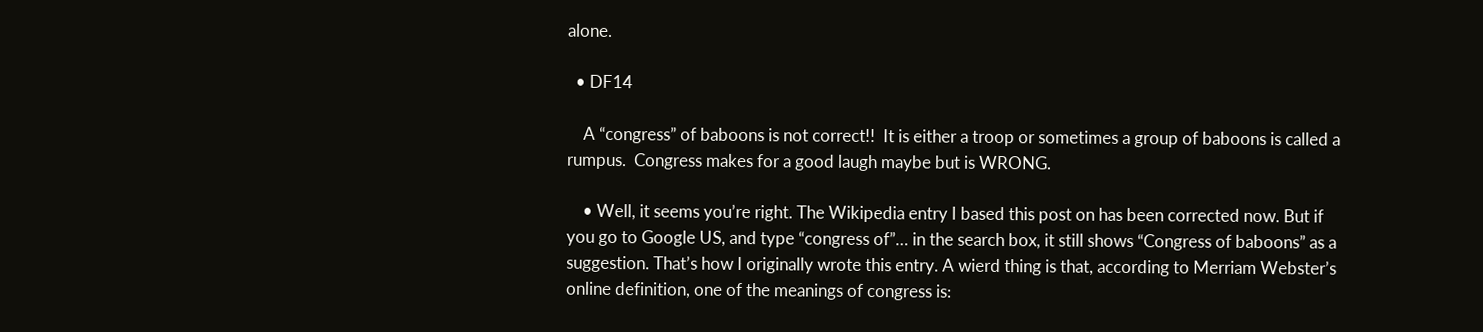alone.

  • DF14

    A “congress” of baboons is not correct!!  It is either a troop or sometimes a group of baboons is called a rumpus.  Congress makes for a good laugh maybe but is WRONG.

    • Well, it seems you’re right. The Wikipedia entry I based this post on has been corrected now. But if you go to Google US, and type “congress of”… in the search box, it still shows “Congress of baboons” as a suggestion. That’s how I originally wrote this entry. A wierd thing is that, according to Merriam Webster’s online definition, one of the meanings of congress is: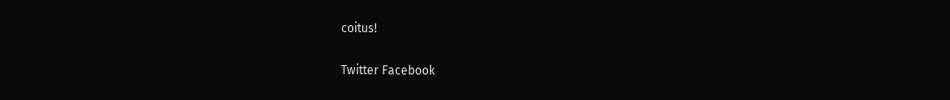coitus!

Twitter Facebook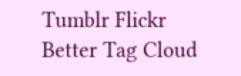Tumblr Flickr
Better Tag Cloud